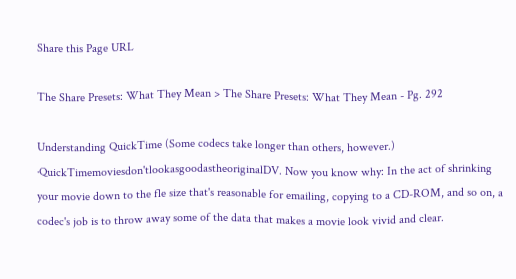Share this Page URL

The Share Presets: What They Mean > The Share Presets: What They Mean - Pg. 292

Understanding QuickTime (Some codecs take longer than others, however.) ·QuickTimemoviesdon'tlookasgoodastheoriginalDV. Now you know why: In the act of shrinking your movie down to the fle size that's reasonable for emailing, copying to a CD-ROM, and so on, a codec's job is to throw away some of the data that makes a movie look vivid and clear.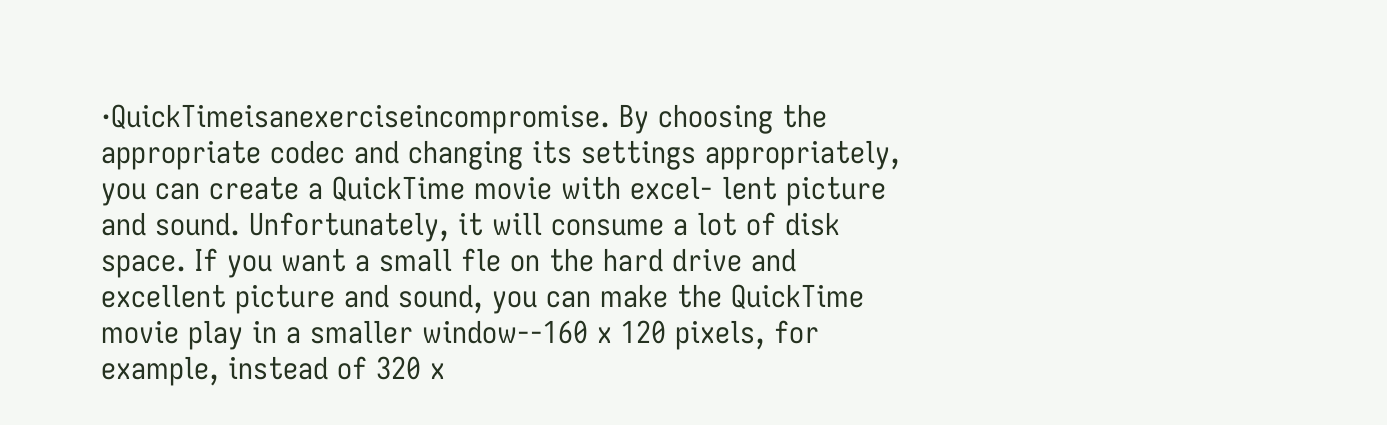·QuickTimeisanexerciseincompromise. By choosing the appropriate codec and changing its settings appropriately, you can create a QuickTime movie with excel- lent picture and sound. Unfortunately, it will consume a lot of disk space. If you want a small fle on the hard drive and excellent picture and sound, you can make the QuickTime movie play in a smaller window--160 x 120 pixels, for example, instead of 320 x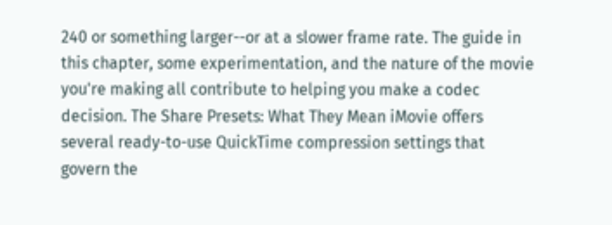240 or something larger--or at a slower frame rate. The guide in this chapter, some experimentation, and the nature of the movie you're making all contribute to helping you make a codec decision. The Share Presets: What They Mean iMovie offers several ready-to-use QuickTime compression settings that govern the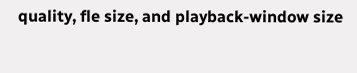quality, fle size, and playback-window size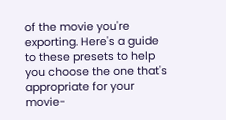of the movie you're exporting. Here's a guide to these presets to help you choose the one that's appropriate for your movie-